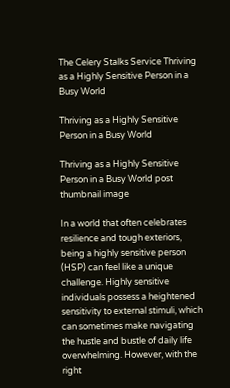The Celery Stalks Service Thriving as a Highly Sensitive Person in a Busy World

Thriving as a Highly Sensitive Person in a Busy World

Thriving as a Highly Sensitive Person in a Busy World post thumbnail image

In a world that often celebrates resilience and tough exteriors, being a highly sensitive person (HSP) can feel like a unique challenge. Highly sensitive individuals possess a heightened sensitivity to external stimuli, which can sometimes make navigating the hustle and bustle of daily life overwhelming. However, with the right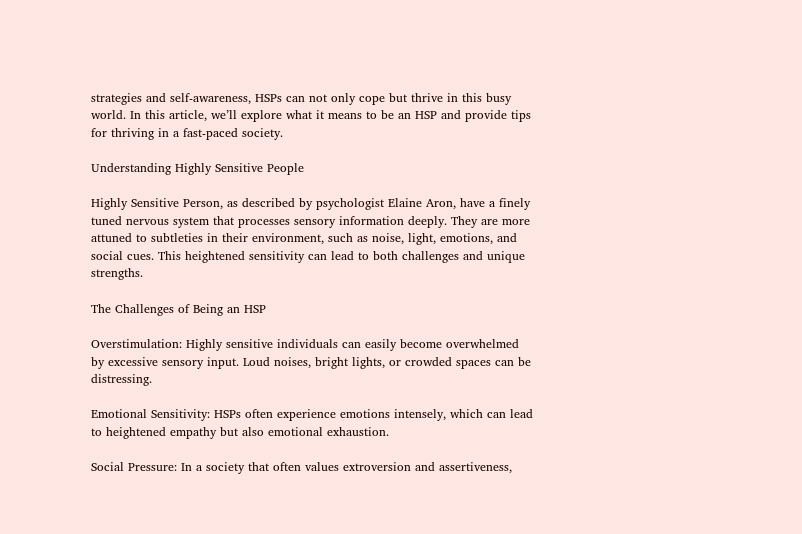strategies and self-awareness, HSPs can not only cope but thrive in this busy world. In this article, we’ll explore what it means to be an HSP and provide tips for thriving in a fast-paced society.

Understanding Highly Sensitive People

Highly Sensitive Person, as described by psychologist Elaine Aron, have a finely tuned nervous system that processes sensory information deeply. They are more attuned to subtleties in their environment, such as noise, light, emotions, and social cues. This heightened sensitivity can lead to both challenges and unique strengths.

The Challenges of Being an HSP

Overstimulation: Highly sensitive individuals can easily become overwhelmed by excessive sensory input. Loud noises, bright lights, or crowded spaces can be distressing.

Emotional Sensitivity: HSPs often experience emotions intensely, which can lead to heightened empathy but also emotional exhaustion.

Social Pressure: In a society that often values extroversion and assertiveness,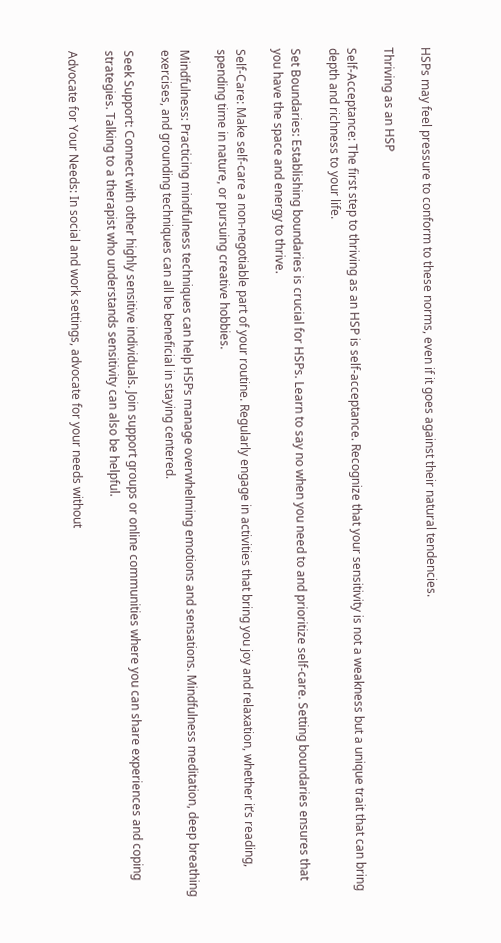HSPs may feel pressure to conform to these norms, even if it goes against their natural tendencies.

Thriving as an HSP

Self-Acceptance: The first step to thriving as an HSP is self-acceptance. Recognize that your sensitivity is not a weakness but a unique trait that can bring depth and richness to your life.

Set Boundaries: Establishing boundaries is crucial for HSPs. Learn to say no when you need to and prioritize self-care. Setting boundaries ensures that you have the space and energy to thrive.

Self-Care: Make self-care a non-negotiable part of your routine. Regularly engage in activities that bring you joy and relaxation, whether it’s reading, spending time in nature, or pursuing creative hobbies.

Mindfulness: Practicing mindfulness techniques can help HSPs manage overwhelming emotions and sensations. Mindfulness meditation, deep breathing exercises, and grounding techniques can all be beneficial in staying centered.

Seek Support: Connect with other highly sensitive individuals. Join support groups or online communities where you can share experiences and coping strategies. Talking to a therapist who understands sensitivity can also be helpful.

Advocate for Your Needs: In social and work settings, advocate for your needs without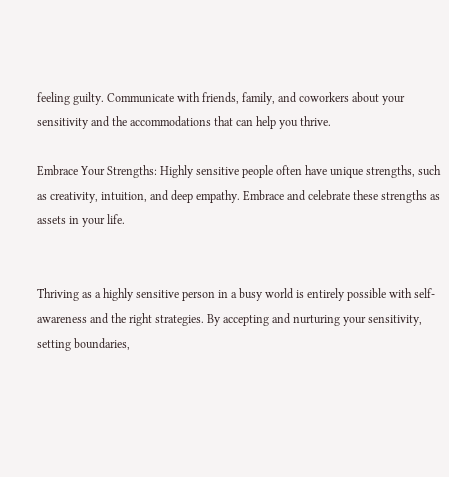feeling guilty. Communicate with friends, family, and coworkers about your sensitivity and the accommodations that can help you thrive.

Embrace Your Strengths: Highly sensitive people often have unique strengths, such as creativity, intuition, and deep empathy. Embrace and celebrate these strengths as assets in your life.


Thriving as a highly sensitive person in a busy world is entirely possible with self-awareness and the right strategies. By accepting and nurturing your sensitivity, setting boundaries,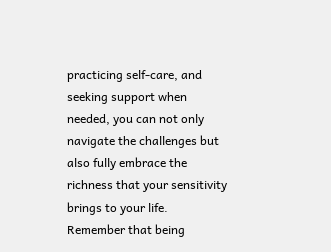practicing self-care, and seeking support when needed, you can not only navigate the challenges but also fully embrace the richness that your sensitivity brings to your life. Remember that being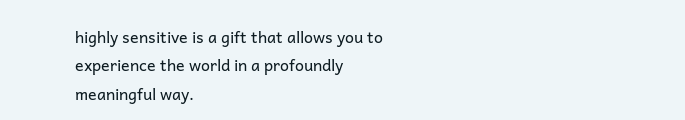highly sensitive is a gift that allows you to experience the world in a profoundly meaningful way.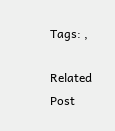Tags: ,

Related Post